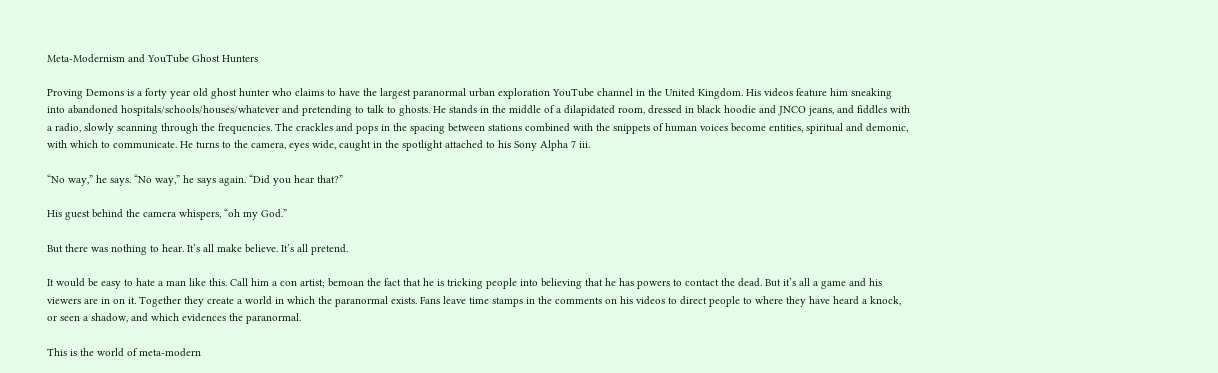Meta-Modernism and YouTube Ghost Hunters

Proving Demons is a forty year old ghost hunter who claims to have the largest paranormal urban exploration YouTube channel in the United Kingdom. His videos feature him sneaking into abandoned hospitals/schools/houses/whatever and pretending to talk to ghosts. He stands in the middle of a dilapidated room, dressed in black hoodie and JNCO jeans, and fiddles with a radio, slowly scanning through the frequencies. The crackles and pops in the spacing between stations combined with the snippets of human voices become entities, spiritual and demonic, with which to communicate. He turns to the camera, eyes wide, caught in the spotlight attached to his Sony Alpha 7 iii.

“No way,” he says. “No way,” he says again. “Did you hear that?”

His guest behind the camera whispers, “oh my God.”

But there was nothing to hear. It’s all make believe. It’s all pretend.

It would be easy to hate a man like this. Call him a con artist; bemoan the fact that he is tricking people into believing that he has powers to contact the dead. But it’s all a game and his viewers are in on it. Together they create a world in which the paranormal exists. Fans leave time stamps in the comments on his videos to direct people to where they have heard a knock, or seen a shadow, and which evidences the paranormal.

This is the world of meta-modern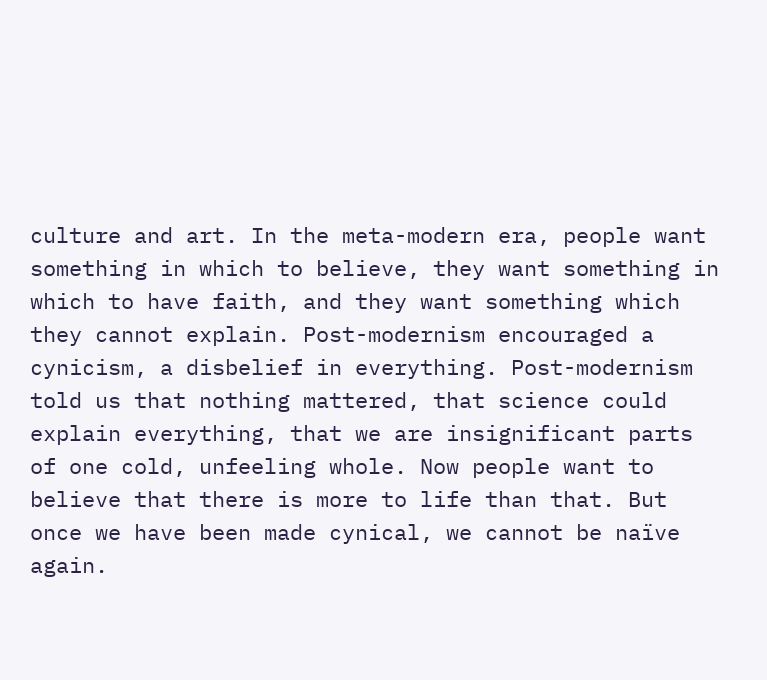culture and art. In the meta-modern era, people want something in which to believe, they want something in which to have faith, and they want something which they cannot explain. Post-modernism encouraged a cynicism, a disbelief in everything. Post-modernism told us that nothing mattered, that science could explain everything, that we are insignificant parts of one cold, unfeeling whole. Now people want to believe that there is more to life than that. But once we have been made cynical, we cannot be naïve again.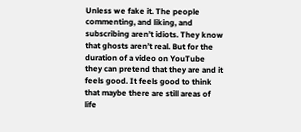Unless we fake it. The people commenting, and liking, and subscribing aren’t idiots. They know that ghosts aren’t real. But for the duration of a video on YouTube they can pretend that they are and it feels good. It feels good to think that maybe there are still areas of life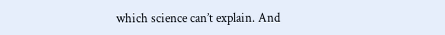which science can’t explain. And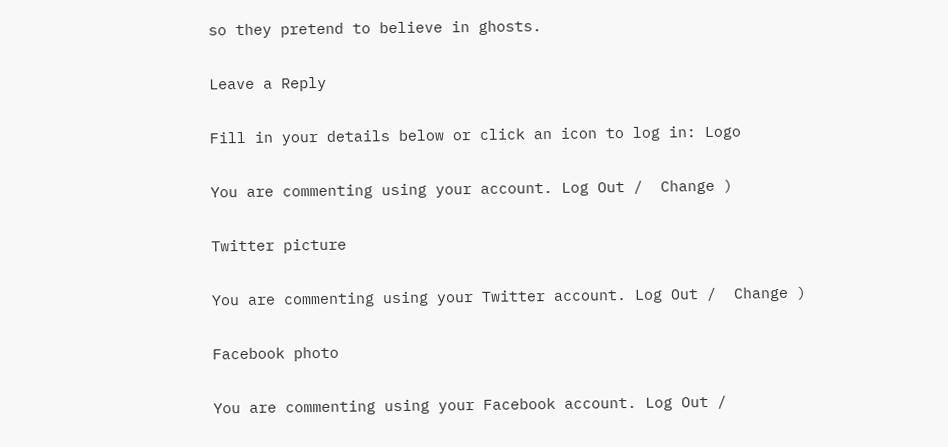so they pretend to believe in ghosts.

Leave a Reply

Fill in your details below or click an icon to log in: Logo

You are commenting using your account. Log Out /  Change )

Twitter picture

You are commenting using your Twitter account. Log Out /  Change )

Facebook photo

You are commenting using your Facebook account. Log Out /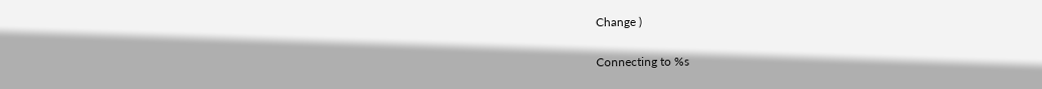Change )

Connecting to %s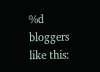%d bloggers like this: